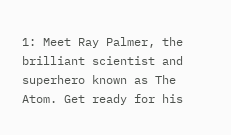1: Meet Ray Palmer, the brilliant scientist and superhero known as The Atom. Get ready for his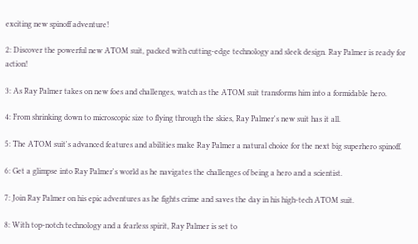exciting new spinoff adventure!

2: Discover the powerful new ATOM suit, packed with cutting-edge technology and sleek design. Ray Palmer is ready for action!

3: As Ray Palmer takes on new foes and challenges, watch as the ATOM suit transforms him into a formidable hero.

4: From shrinking down to microscopic size to flying through the skies, Ray Palmer's new suit has it all.

5: The ATOM suit's advanced features and abilities make Ray Palmer a natural choice for the next big superhero spinoff.

6: Get a glimpse into Ray Palmer's world as he navigates the challenges of being a hero and a scientist.

7: Join Ray Palmer on his epic adventures as he fights crime and saves the day in his high-tech ATOM suit.

8: With top-notch technology and a fearless spirit, Ray Palmer is set to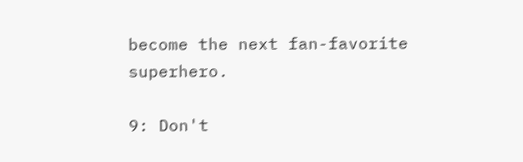become the next fan-favorite superhero.

9: Don't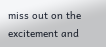miss out on the excitement and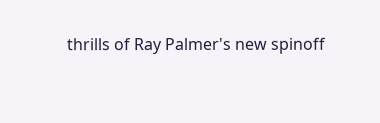thrills of Ray Palmer's new spinoff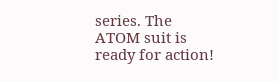series. The ATOM suit is ready for action!